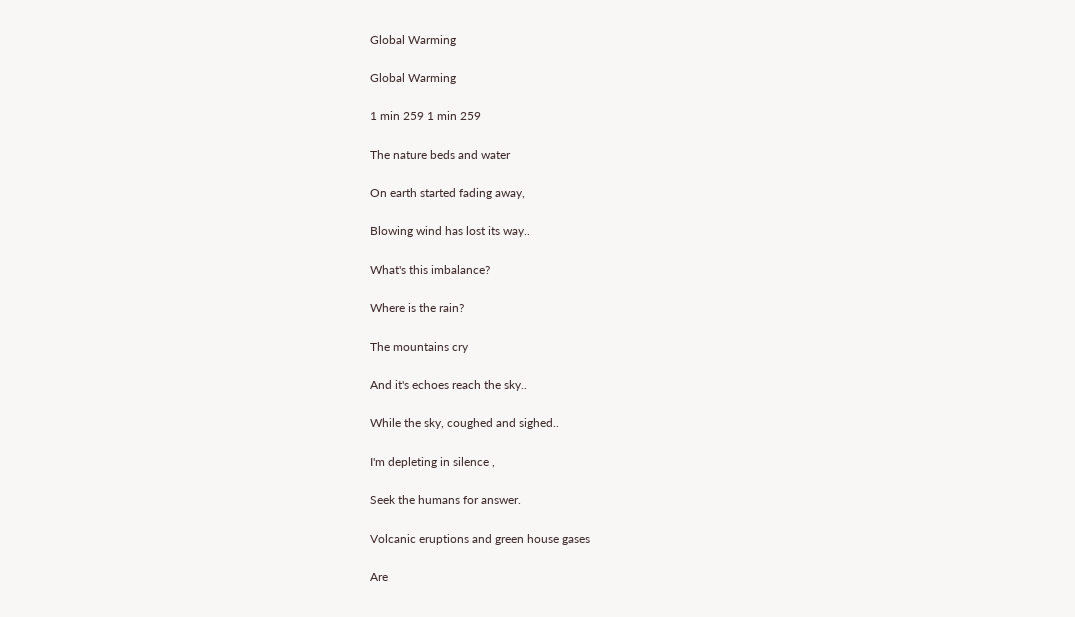Global Warming

Global Warming

1 min 259 1 min 259

The nature beds and water

On earth started fading away,

Blowing wind has lost its way..

What's this imbalance?

Where is the rain?

The mountains cry

And it's echoes reach the sky..

While the sky, coughed and sighed..

I'm depleting in silence ,

Seek the humans for answer.

Volcanic eruptions and green house gases

Are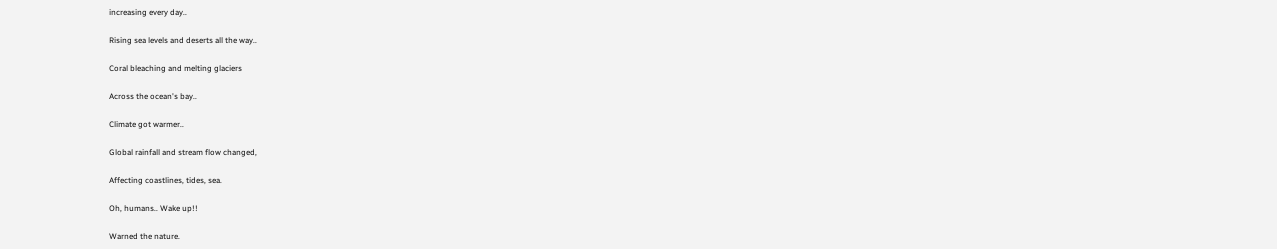increasing every day..

Rising sea levels and deserts all the way..

Coral bleaching and melting glaciers

Across the ocean's bay..

Climate got warmer..

Global rainfall and stream flow changed,

Affecting coastlines, tides, sea.

Oh, humans.. Wake up!!

Warned the nature.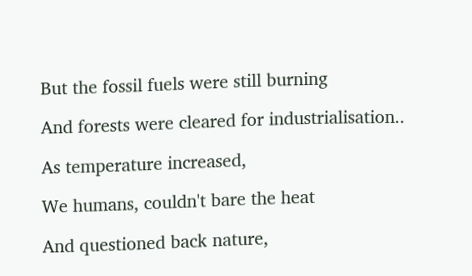But the fossil fuels were still burning

And forests were cleared for industrialisation..

As temperature increased,

We humans, couldn't bare the heat

And questioned back nature,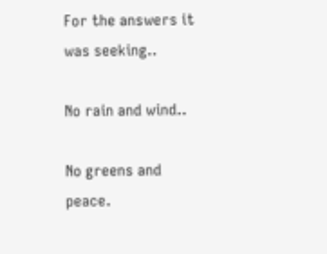For the answers it was seeking..

No rain and wind..

No greens and peace.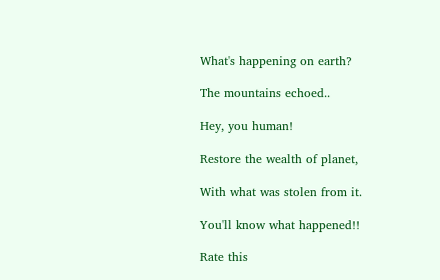What's happening on earth?

The mountains echoed..

Hey, you human!

Restore the wealth of planet,

With what was stolen from it.

You'll know what happened!!

Rate this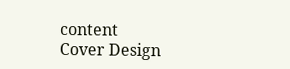content
Cover Design